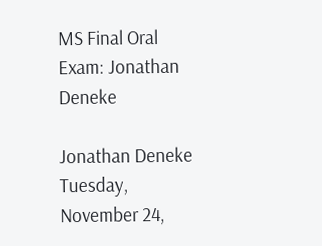MS Final Oral Exam: Jonathan Deneke

Jonathan Deneke
Tuesday, November 24,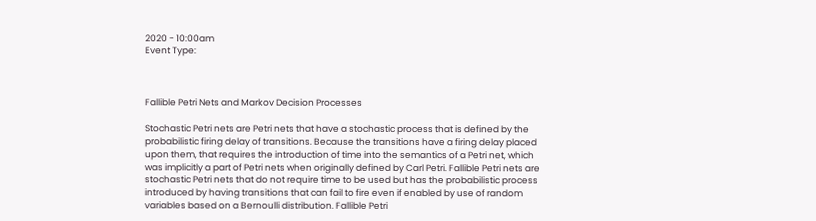2020 - 10:00am
Event Type:



Fallible Petri Nets and Markov Decision Processes

Stochastic Petri nets are Petri nets that have a stochastic process that is defined by the probabilistic firing delay of transitions. Because the transitions have a firing delay placed upon them, that requires the introduction of time into the semantics of a Petri net, which was implicitly a part of Petri nets when originally defined by Carl Petri. Fallible Petri nets are stochastic Petri nets that do not require time to be used but has the probabilistic process introduced by having transitions that can fail to fire even if enabled by use of random variables based on a Bernoulli distribution. Fallible Petri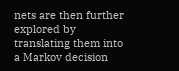nets are then further explored by translating them into a Markov decision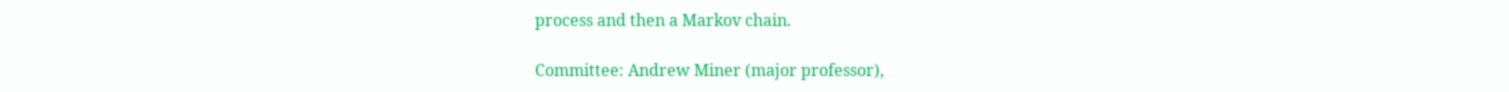process and then a Markov chain.

Committee: Andrew Miner (major professor),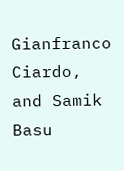Gianfranco Ciardo, and Samik Basu